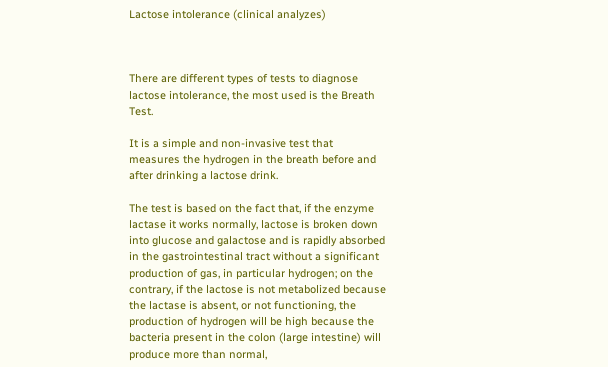Lactose intolerance (clinical analyzes)



There are different types of tests to diagnose lactose intolerance, the most used is the Breath Test.

It is a simple and non-invasive test that measures the hydrogen in the breath before and after drinking a lactose drink.

The test is based on the fact that, if the enzyme lactase it works normally, lactose is broken down into glucose and galactose and is rapidly absorbed in the gastrointestinal tract without a significant production of gas, in particular hydrogen; on the contrary, if the lactose is not metabolized because the lactase is absent, or not functioning, the production of hydrogen will be high because the bacteria present in the colon (large intestine) will produce more than normal,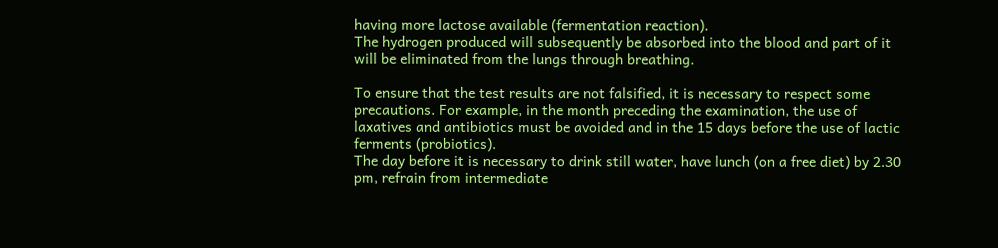having more lactose available (fermentation reaction).
The hydrogen produced will subsequently be absorbed into the blood and part of it will be eliminated from the lungs through breathing.

To ensure that the test results are not falsified, it is necessary to respect some precautions. For example, in the month preceding the examination, the use of laxatives and antibiotics must be avoided and in the 15 days before the use of lactic ferments (probiotics).
The day before it is necessary to drink still water, have lunch (on a free diet) by 2.30 pm, refrain from intermediate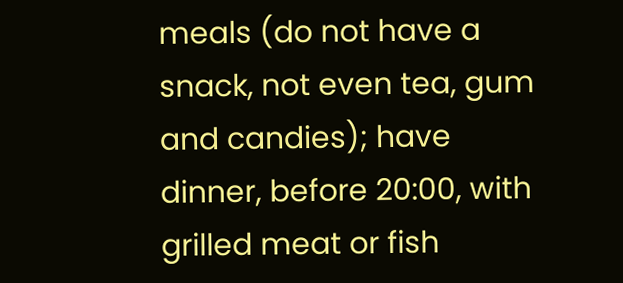meals (do not have a snack, not even tea, gum and candies); have dinner, before 20:00, with grilled meat or fish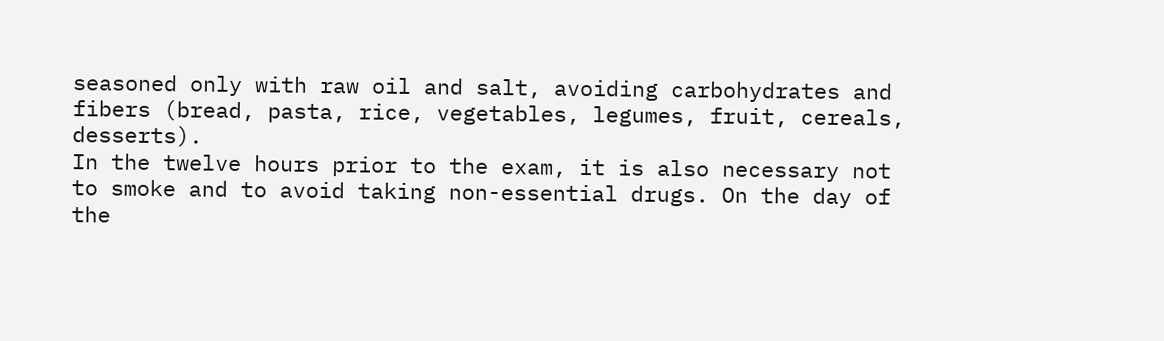seasoned only with raw oil and salt, avoiding carbohydrates and fibers (bread, pasta, rice, vegetables, legumes, fruit, cereals, desserts).
In the twelve hours prior to the exam, it is also necessary not to smoke and to avoid taking non-essential drugs. On the day of the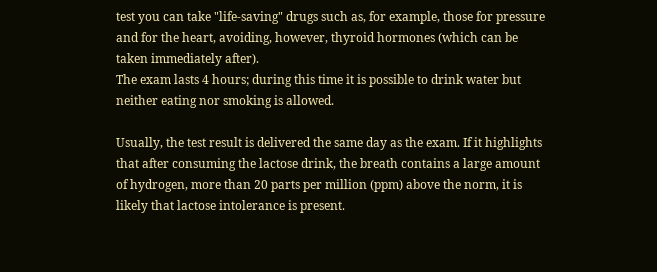test you can take "life-saving" drugs such as, for example, those for pressure and for the heart, avoiding, however, thyroid hormones (which can be taken immediately after).
The exam lasts 4 hours; during this time it is possible to drink water but neither eating nor smoking is allowed.

Usually, the test result is delivered the same day as the exam. If it highlights that after consuming the lactose drink, the breath contains a large amount of hydrogen, more than 20 parts per million (ppm) above the norm, it is likely that lactose intolerance is present.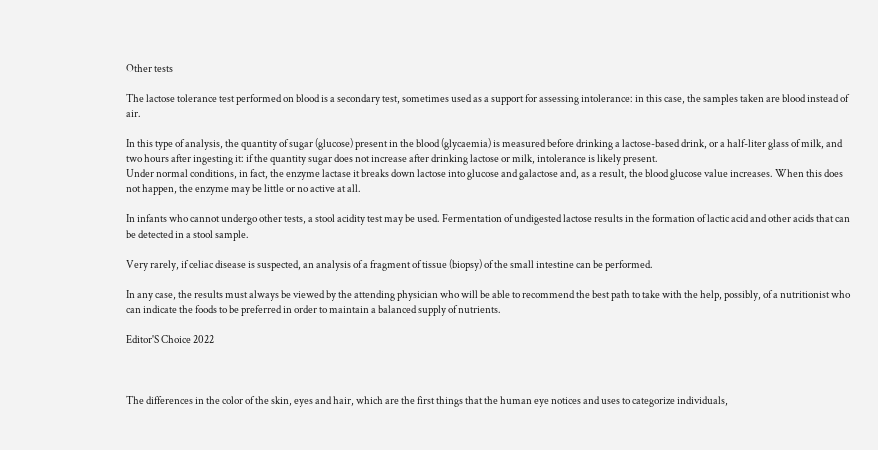Other tests

The lactose tolerance test performed on blood is a secondary test, sometimes used as a support for assessing intolerance: in this case, the samples taken are blood instead of air.

In this type of analysis, the quantity of sugar (glucose) present in the blood (glycaemia) is measured before drinking a lactose-based drink, or a half-liter glass of milk, and two hours after ingesting it: if the quantity sugar does not increase after drinking lactose or milk, intolerance is likely present.
Under normal conditions, in fact, the enzyme lactase it breaks down lactose into glucose and galactose and, as a result, the blood glucose value increases. When this does not happen, the enzyme may be little or no active at all.

In infants who cannot undergo other tests, a stool acidity test may be used. Fermentation of undigested lactose results in the formation of lactic acid and other acids that can be detected in a stool sample.

Very rarely, if celiac disease is suspected, an analysis of a fragment of tissue (biopsy) of the small intestine can be performed.

In any case, the results must always be viewed by the attending physician who will be able to recommend the best path to take with the help, possibly, of a nutritionist who can indicate the foods to be preferred in order to maintain a balanced supply of nutrients.

Editor'S Choice 2022



The differences in the color of the skin, eyes and hair, which are the first things that the human eye notices and uses to categorize individuals,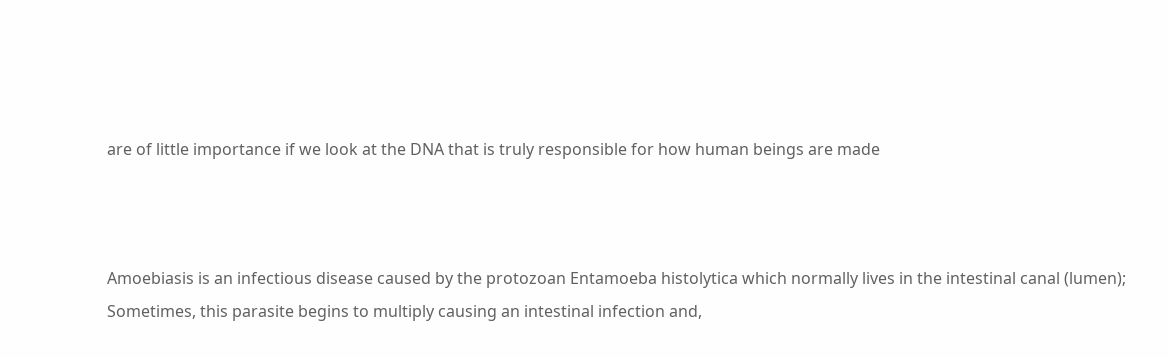are of little importance if we look at the DNA that is truly responsible for how human beings are made



Amoebiasis is an infectious disease caused by the protozoan Entamoeba histolytica which normally lives in the intestinal canal (lumen); Sometimes, this parasite begins to multiply causing an intestinal infection and,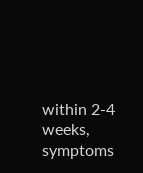within 2-4 weeks, symptoms